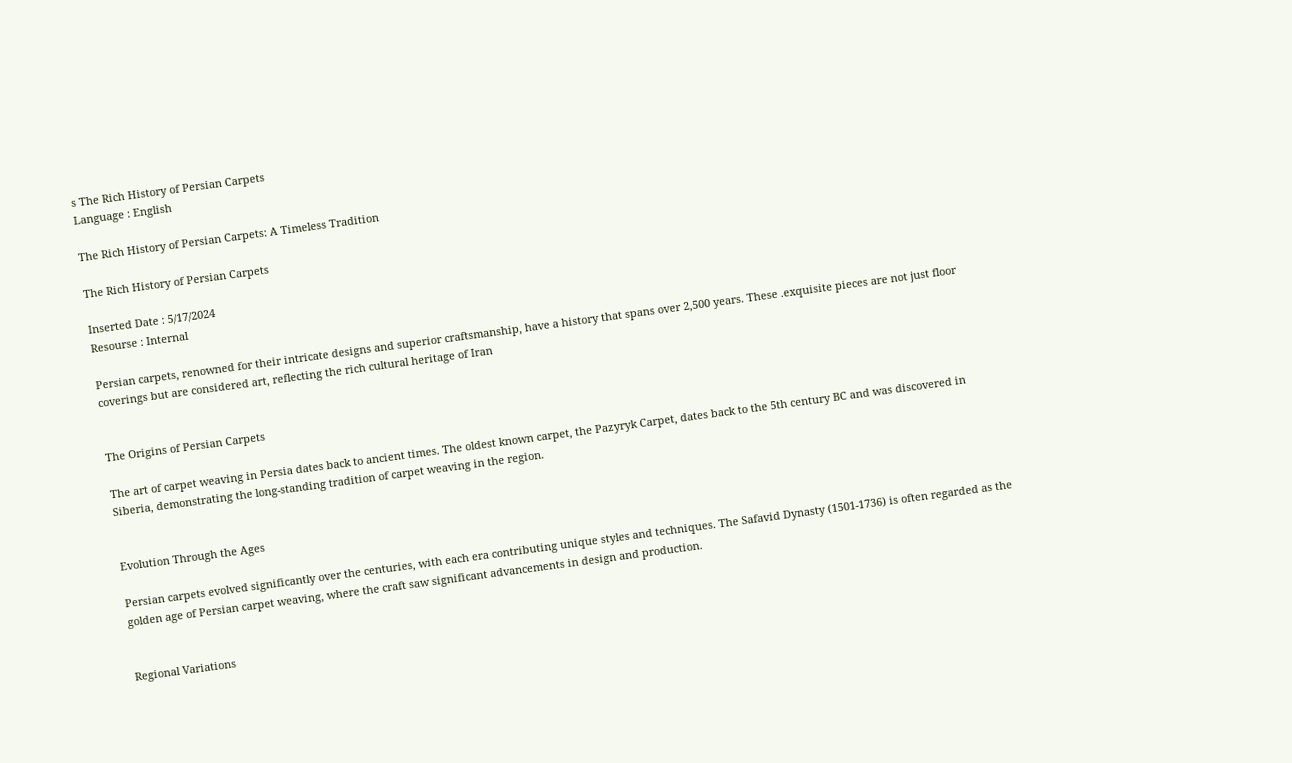s The Rich History of Persian Carpets
Language : English

The Rich History of Persian Carpets: A Timeless Tradition

The Rich History of Persian Carpets

Inserted Date : 5/17/2024
Resourse : Internal

Persian carpets, renowned for their intricate designs and superior craftsmanship, have a history that spans over 2,500 years. These .exquisite pieces are not just floor coverings but are considered art, reflecting the rich cultural heritage of Iran


The Origins of Persian Carpets

The art of carpet weaving in Persia dates back to ancient times. The oldest known carpet, the Pazyryk Carpet, dates back to the 5th century BC and was discovered in Siberia, demonstrating the long-standing tradition of carpet weaving in the region.


Evolution Through the Ages

Persian carpets evolved significantly over the centuries, with each era contributing unique styles and techniques. The Safavid Dynasty (1501-1736) is often regarded as the golden age of Persian carpet weaving, where the craft saw significant advancements in design and production.


Regional Variations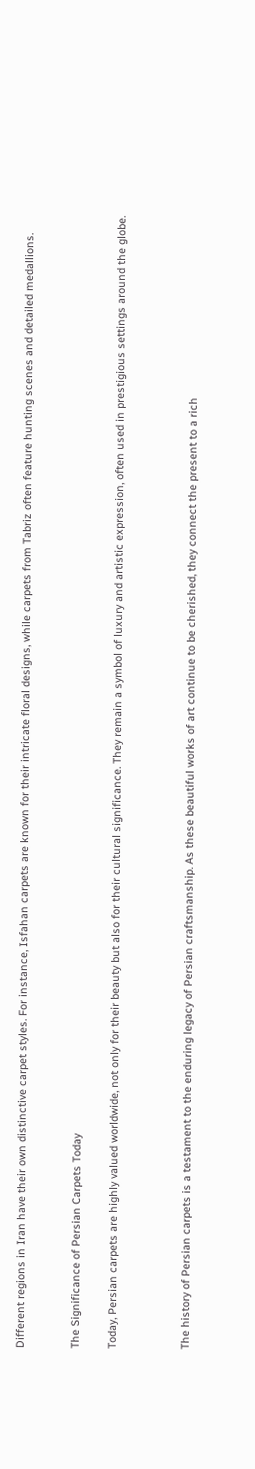Different regions in Iran have their own distinctive carpet styles. For instance, Isfahan carpets are known for their intricate floral designs, while carpets from Tabriz often feature hunting scenes and detailed medallions.


The Significance of Persian Carpets Today

Today, Persian carpets are highly valued worldwide, not only for their beauty but also for their cultural significance. They remain a symbol of luxury and artistic expression, often used in prestigious settings around the globe.



The history of Persian carpets is a testament to the enduring legacy of Persian craftsmanship. As these beautiful works of art continue to be cherished, they connect the present to a rich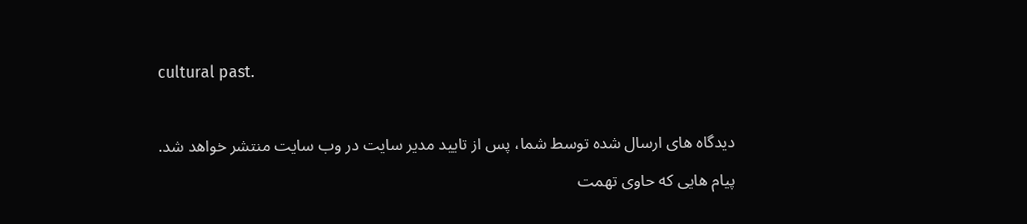cultural past.

دیدگاه های ارسال شده توسط شما، پس از تایید مدیر سایت در وب سایت منتشر خواهد شد.
پیام هایی که حاوی تهمت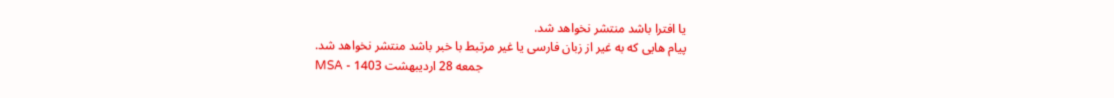یا افترا باشد منتشر نخواهد شد.
پیام هایی که به غیر از زبان فارسی یا غیر مرتبط با خبر باشد منتشر نخواهد شد.
MSA - جمعه 28 اردیبهشت 1403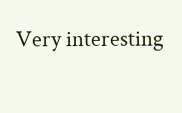Very interesting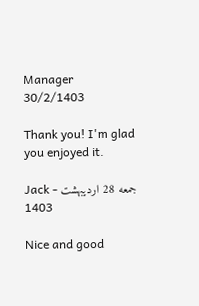Manager        30/2/1403

Thank you! I'm glad you enjoyed it.

Jack - جمعه 28 اردیبهشت 1403

Nice and good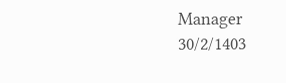Manager        30/2/1403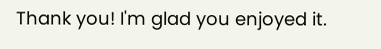Thank you! I'm glad you enjoyed it.